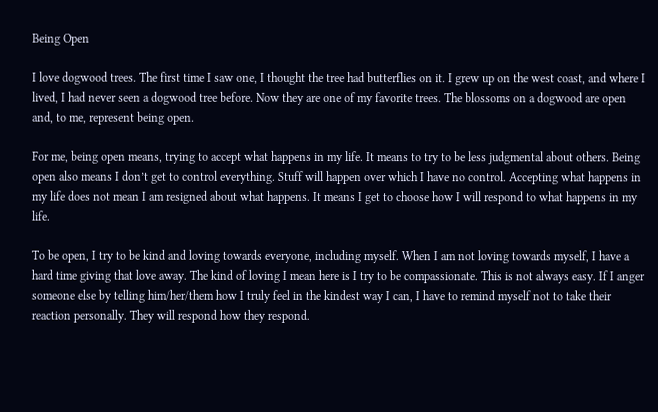Being Open

I love dogwood trees. The first time I saw one, I thought the tree had butterflies on it. I grew up on the west coast, and where I lived, I had never seen a dogwood tree before. Now they are one of my favorite trees. The blossoms on a dogwood are open and, to me, represent being open.

For me, being open means, trying to accept what happens in my life. It means to try to be less judgmental about others. Being open also means I don’t get to control everything. Stuff will happen over which I have no control. Accepting what happens in my life does not mean I am resigned about what happens. It means I get to choose how I will respond to what happens in my life.

To be open, I try to be kind and loving towards everyone, including myself. When I am not loving towards myself, I have a hard time giving that love away. The kind of loving I mean here is I try to be compassionate. This is not always easy. If I anger someone else by telling him/her/them how I truly feel in the kindest way I can, I have to remind myself not to take their reaction personally. They will respond how they respond.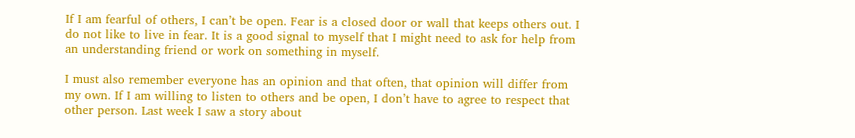If I am fearful of others, I can’t be open. Fear is a closed door or wall that keeps others out. I do not like to live in fear. It is a good signal to myself that I might need to ask for help from an understanding friend or work on something in myself.

I must also remember everyone has an opinion and that often, that opinion will differ from my own. If I am willing to listen to others and be open, I don’t have to agree to respect that other person. Last week I saw a story about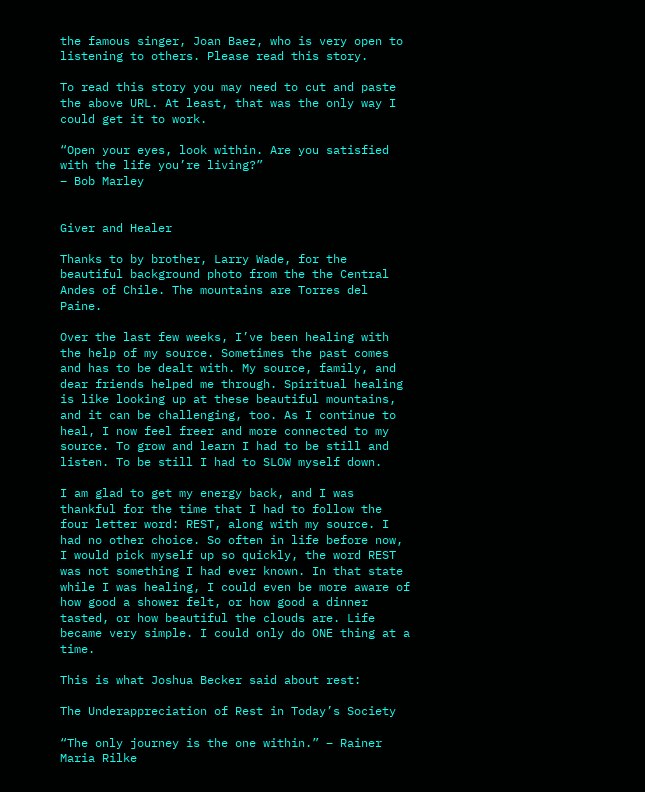the famous singer, Joan Baez, who is very open to listening to others. Please read this story.

To read this story you may need to cut and paste the above URL. At least, that was the only way I could get it to work.

“Open your eyes, look within. Are you satisfied with the life you’re living?”
– Bob Marley


Giver and Healer

Thanks to by brother, Larry Wade, for the beautiful background photo from the the Central Andes of Chile. The mountains are Torres del Paine.

Over the last few weeks, I’ve been healing with the help of my source. Sometimes the past comes and has to be dealt with. My source, family, and dear friends helped me through. Spiritual healing is like looking up at these beautiful mountains, and it can be challenging, too. As I continue to heal, I now feel freer and more connected to my source. To grow and learn I had to be still and listen. To be still I had to SLOW myself down.

I am glad to get my energy back, and I was thankful for the time that I had to follow the four letter word: REST, along with my source. I had no other choice. So often in life before now, I would pick myself up so quickly, the word REST was not something I had ever known. In that state while I was healing, I could even be more aware of how good a shower felt, or how good a dinner tasted, or how beautiful the clouds are. Life became very simple. I could only do ONE thing at a time.

This is what Joshua Becker said about rest:

The Underappreciation of Rest in Today’s Society

“The only journey is the one within.” – Rainer Maria Rilke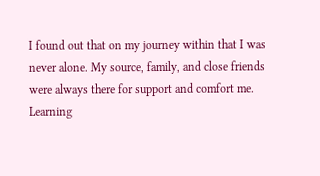I found out that on my journey within that I was never alone. My source, family, and close friends were always there for support and comfort me. Learning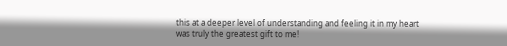this at a deeper level of understanding and feeling it in my heart was truly the greatest gift to me!